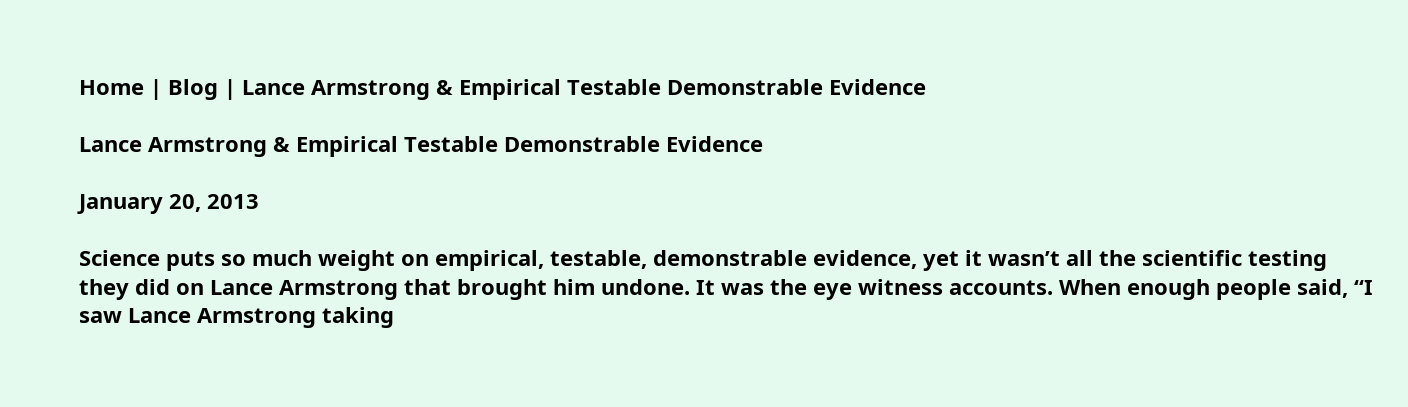Home | Blog | Lance Armstrong & Empirical Testable Demonstrable Evidence

Lance Armstrong & Empirical Testable Demonstrable Evidence

January 20, 2013

Science puts so much weight on empirical, testable, demonstrable evidence, yet it wasn’t all the scientific testing they did on Lance Armstrong that brought him undone. It was the eye witness accounts. When enough people said, “I saw Lance Armstrong taking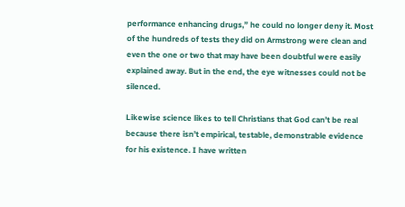performance enhancing drugs,” he could no longer deny it. Most of the hundreds of tests they did on Armstrong were clean and even the one or two that may have been doubtful were easily explained away. But in the end, the eye witnesses could not be silenced.

Likewise science likes to tell Christians that God can’t be real because there isn’t empirical, testable, demonstrable evidence for his existence. I have written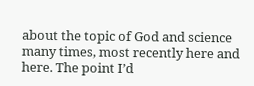about the topic of God and science many times, most recently here and here. The point I’d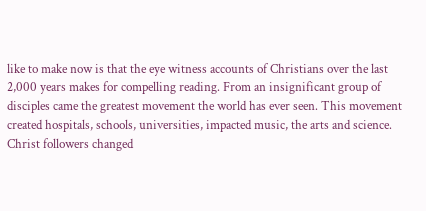like to make now is that the eye witness accounts of Christians over the last 2,000 years makes for compelling reading. From an insignificant group of disciples came the greatest movement the world has ever seen. This movement created hospitals, schools, universities, impacted music, the arts and science. Christ followers changed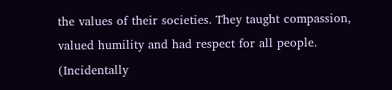the values of their societies. They taught compassion, valued humility and had respect for all people. (Incidentally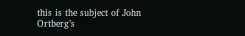this is the subject of John Ortberg’s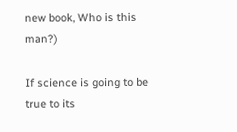new book, Who is this man?)

If science is going to be true to its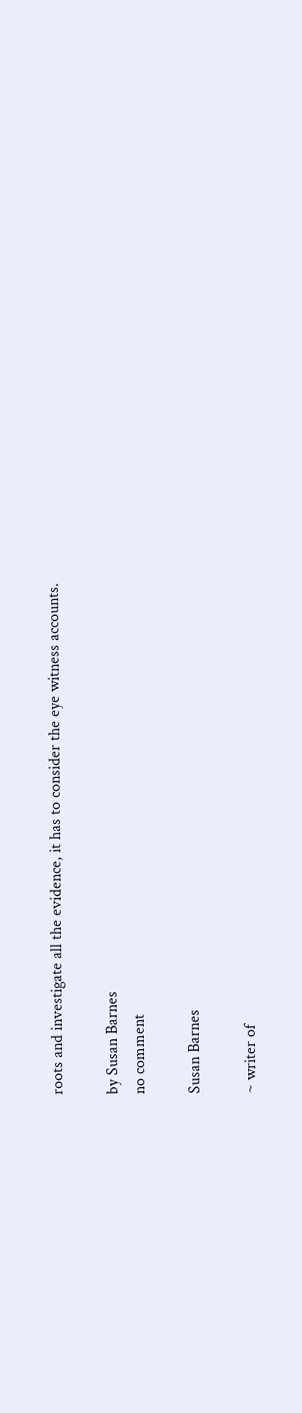roots and investigate all the evidence, it has to consider the eye witness accounts.

by Susan Barnes
no comment

Susan Barnes

~ writer of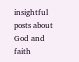insightful posts about God and faith